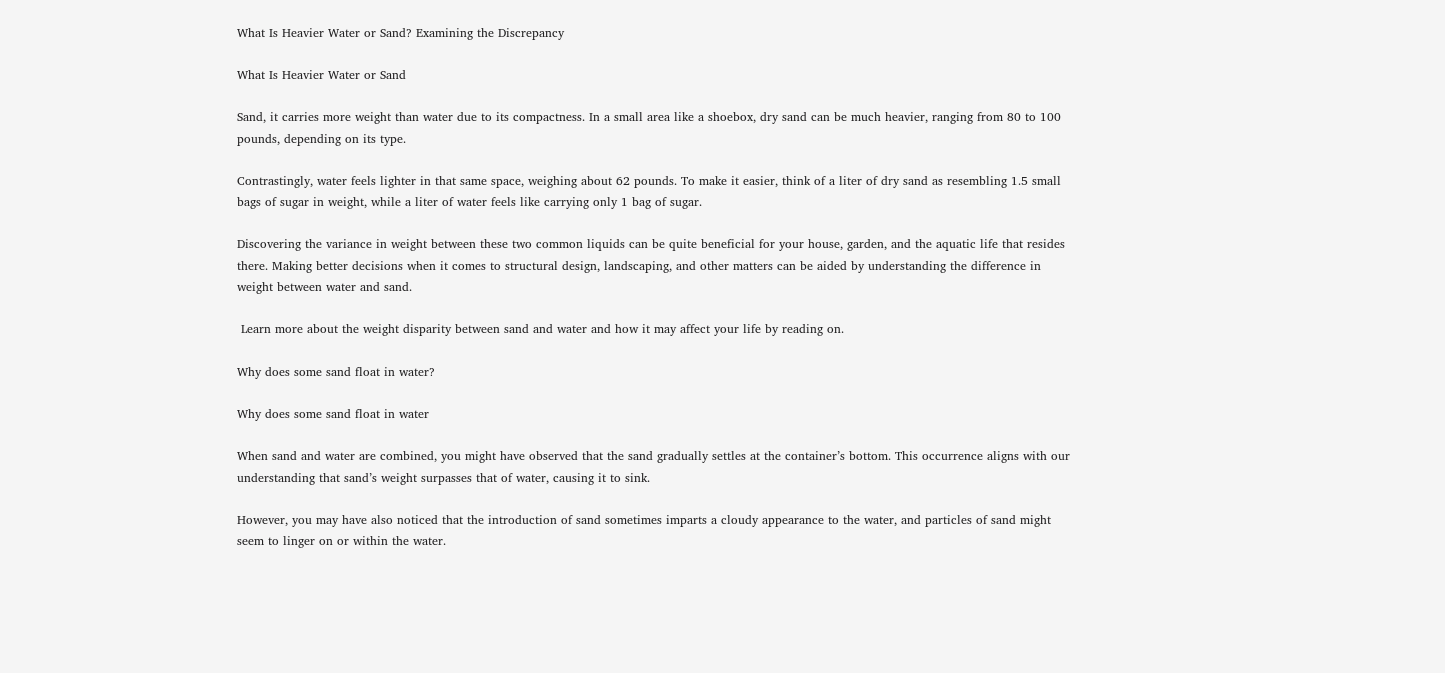What Is Heavier Water or Sand? Examining the Discrepancy

What Is Heavier Water or Sand

Sand, it carries more weight than water due to its compactness. In a small area like a shoebox, dry sand can be much heavier, ranging from 80 to 100 pounds, depending on its type.

Contrastingly, water feels lighter in that same space, weighing about 62 pounds. To make it easier, think of a liter of dry sand as resembling 1.5 small bags of sugar in weight, while a liter of water feels like carrying only 1 bag of sugar.

Discovering the variance in weight between these two common liquids can be quite beneficial for your house, garden, and the aquatic life that resides there. Making better decisions when it comes to structural design, landscaping, and other matters can be aided by understanding the difference in weight between water and sand.

 Learn more about the weight disparity between sand and water and how it may affect your life by reading on.

Why does some sand float in water?

Why does some sand float in water

When sand and water are combined, you might have observed that the sand gradually settles at the container’s bottom. This occurrence aligns with our understanding that sand’s weight surpasses that of water, causing it to sink.

However, you may have also noticed that the introduction of sand sometimes imparts a cloudy appearance to the water, and particles of sand might seem to linger on or within the water.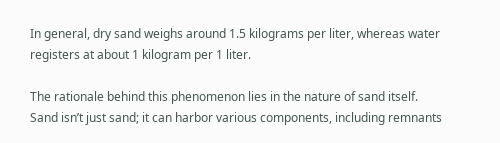In general, dry sand weighs around 1.5 kilograms per liter, whereas water registers at about 1 kilogram per 1 liter.

The rationale behind this phenomenon lies in the nature of sand itself. Sand isn’t just sand; it can harbor various components, including remnants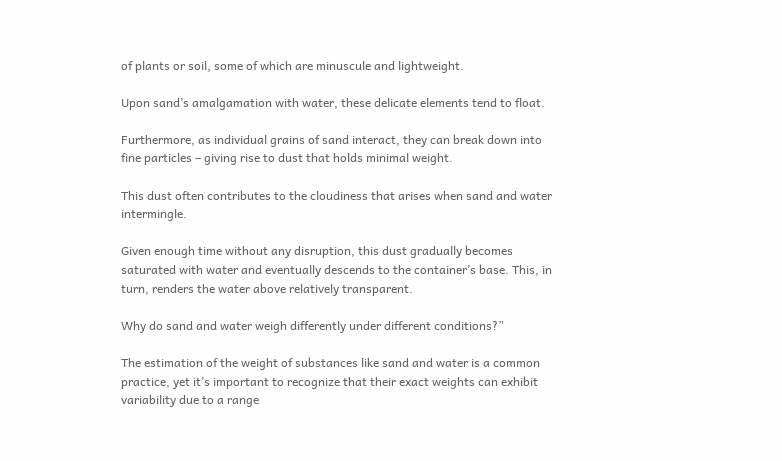of plants or soil, some of which are minuscule and lightweight.

Upon sand’s amalgamation with water, these delicate elements tend to float.

Furthermore, as individual grains of sand interact, they can break down into fine particles – giving rise to dust that holds minimal weight.

This dust often contributes to the cloudiness that arises when sand and water intermingle.

Given enough time without any disruption, this dust gradually becomes saturated with water and eventually descends to the container’s base. This, in turn, renders the water above relatively transparent.

Why do sand and water weigh differently under different conditions?”

The estimation of the weight of substances like sand and water is a common practice, yet it’s important to recognize that their exact weights can exhibit variability due to a range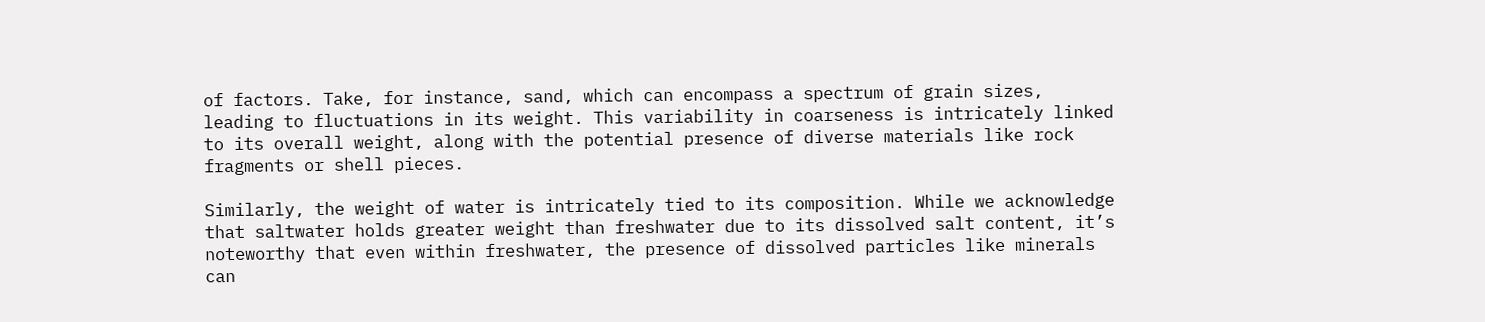of factors. Take, for instance, sand, which can encompass a spectrum of grain sizes, leading to fluctuations in its weight. This variability in coarseness is intricately linked to its overall weight, along with the potential presence of diverse materials like rock fragments or shell pieces.

Similarly, the weight of water is intricately tied to its composition. While we acknowledge that saltwater holds greater weight than freshwater due to its dissolved salt content, it’s noteworthy that even within freshwater, the presence of dissolved particles like minerals can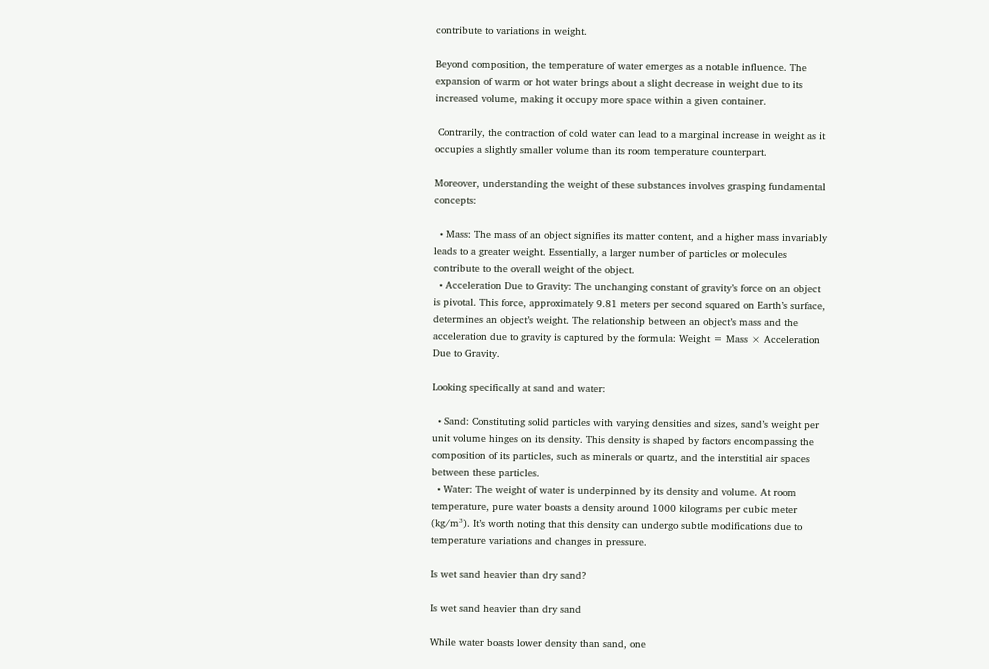contribute to variations in weight.

Beyond composition, the temperature of water emerges as a notable influence. The expansion of warm or hot water brings about a slight decrease in weight due to its increased volume, making it occupy more space within a given container.

 Contrarily, the contraction of cold water can lead to a marginal increase in weight as it occupies a slightly smaller volume than its room temperature counterpart.

Moreover, understanding the weight of these substances involves grasping fundamental concepts:

  • Mass: The mass of an object signifies its matter content, and a higher mass invariably leads to a greater weight. Essentially, a larger number of particles or molecules contribute to the overall weight of the object.
  • Acceleration Due to Gravity: The unchanging constant of gravity’s force on an object is pivotal. This force, approximately 9.81 meters per second squared on Earth’s surface, determines an object’s weight. The relationship between an object’s mass and the acceleration due to gravity is captured by the formula: Weight = Mass × Acceleration Due to Gravity.

Looking specifically at sand and water:

  • Sand: Constituting solid particles with varying densities and sizes, sand’s weight per unit volume hinges on its density. This density is shaped by factors encompassing the composition of its particles, such as minerals or quartz, and the interstitial air spaces between these particles.
  • Water: The weight of water is underpinned by its density and volume. At room temperature, pure water boasts a density around 1000 kilograms per cubic meter (kg/m³). It’s worth noting that this density can undergo subtle modifications due to temperature variations and changes in pressure.

Is wet sand heavier than dry sand?

Is wet sand heavier than dry sand

While water boasts lower density than sand, one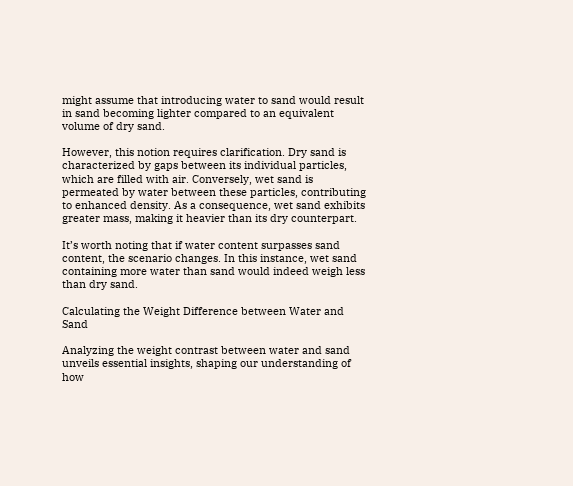might assume that introducing water to sand would result in sand becoming lighter compared to an equivalent volume of dry sand.

However, this notion requires clarification. Dry sand is characterized by gaps between its individual particles, which are filled with air. Conversely, wet sand is permeated by water between these particles, contributing to enhanced density. As a consequence, wet sand exhibits greater mass, making it heavier than its dry counterpart.

It’s worth noting that if water content surpasses sand content, the scenario changes. In this instance, wet sand containing more water than sand would indeed weigh less than dry sand.

Calculating the Weight Difference between Water and Sand

Analyzing the weight contrast between water and sand unveils essential insights, shaping our understanding of how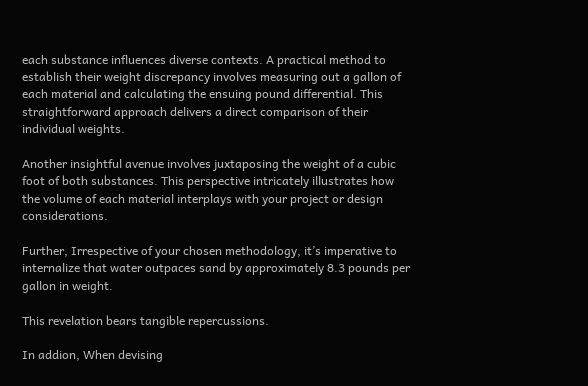each substance influences diverse contexts. A practical method to establish their weight discrepancy involves measuring out a gallon of each material and calculating the ensuing pound differential. This straightforward approach delivers a direct comparison of their individual weights.

Another insightful avenue involves juxtaposing the weight of a cubic foot of both substances. This perspective intricately illustrates how the volume of each material interplays with your project or design considerations.

Further, Irrespective of your chosen methodology, it’s imperative to internalize that water outpaces sand by approximately 8.3 pounds per gallon in weight.

This revelation bears tangible repercussions.

In addion, When devising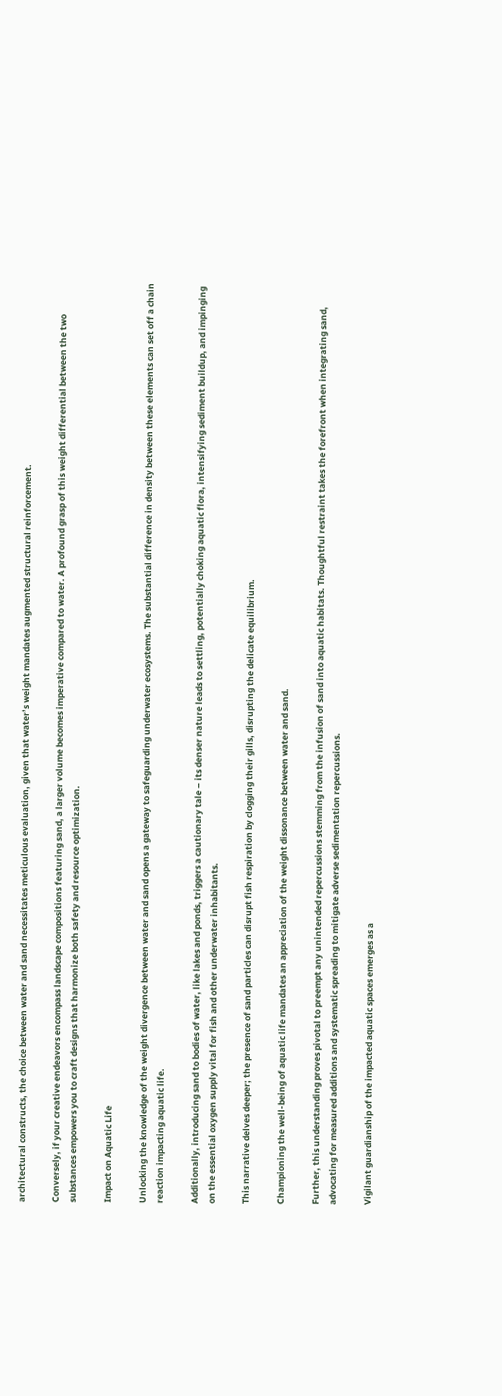architectural constructs, the choice between water and sand necessitates meticulous evaluation, given that water’s weight mandates augmented structural reinforcement.

Conversely, if your creative endeavors encompass landscape compositions featuring sand, a larger volume becomes imperative compared to water. A profound grasp of this weight differential between the two substances empowers you to craft designs that harmonize both safety and resource optimization.

Impact on Aquatic Life

Unlocking the knowledge of the weight divergence between water and sand opens a gateway to safeguarding underwater ecosystems. The substantial difference in density between these elements can set off a chain reaction impacting aquatic life.

Additionally, introducing sand to bodies of water, like lakes and ponds, triggers a cautionary tale – its denser nature leads to settling, potentially choking aquatic flora, intensifying sediment buildup, and impinging on the essential oxygen supply vital for fish and other underwater inhabitants.

This narrative delves deeper; the presence of sand particles can disrupt fish respiration by clogging their gills, disrupting the delicate equilibrium.

Championing the well-being of aquatic life mandates an appreciation of the weight dissonance between water and sand.

Further, this understanding proves pivotal to preempt any unintended repercussions stemming from the infusion of sand into aquatic habitats. Thoughtful restraint takes the forefront when integrating sand, advocating for measured additions and systematic spreading to mitigate adverse sedimentation repercussions.

Vigilant guardianship of the impacted aquatic spaces emerges as a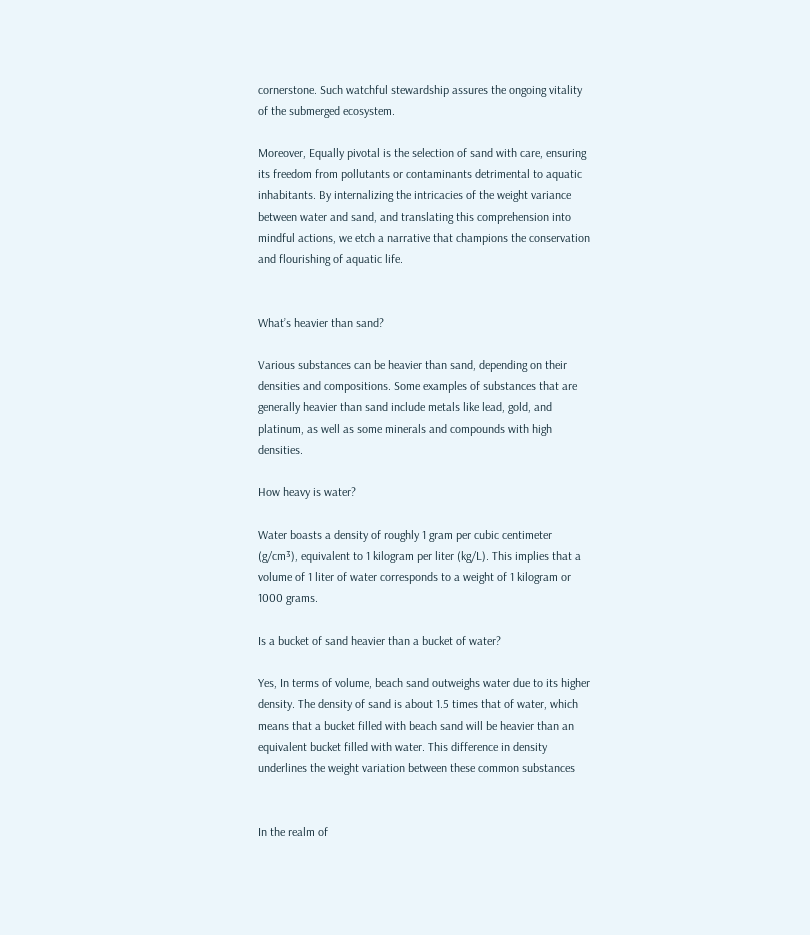cornerstone. Such watchful stewardship assures the ongoing vitality of the submerged ecosystem.

Moreover, Equally pivotal is the selection of sand with care, ensuring its freedom from pollutants or contaminants detrimental to aquatic inhabitants. By internalizing the intricacies of the weight variance between water and sand, and translating this comprehension into mindful actions, we etch a narrative that champions the conservation and flourishing of aquatic life.


What’s heavier than sand?

Various substances can be heavier than sand, depending on their densities and compositions. Some examples of substances that are generally heavier than sand include metals like lead, gold, and platinum, as well as some minerals and compounds with high densities.

How heavy is water?

Water boasts a density of roughly 1 gram per cubic centimeter (g/cm³), equivalent to 1 kilogram per liter (kg/L). This implies that a volume of 1 liter of water corresponds to a weight of 1 kilogram or 1000 grams.

Is a bucket of sand heavier than a bucket of water?

Yes, In terms of volume, beach sand outweighs water due to its higher density. The density of sand is about 1.5 times that of water, which means that a bucket filled with beach sand will be heavier than an equivalent bucket filled with water. This difference in density underlines the weight variation between these common substances


In the realm of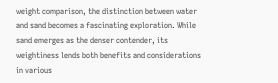weight comparison, the distinction between water and sand becomes a fascinating exploration. While sand emerges as the denser contender, its weightiness lends both benefits and considerations in various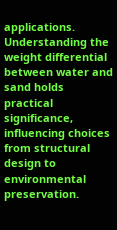applications. Understanding the weight differential between water and sand holds practical significance, influencing choices from structural design to environmental preservation.